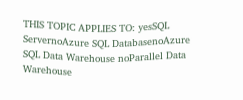THIS TOPIC APPLIES TO: yesSQL ServernoAzure SQL DatabasenoAzure SQL Data Warehouse noParallel Data Warehouse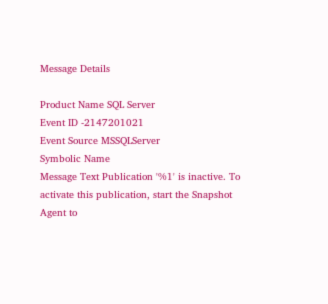Message Details

Product Name SQL Server
Event ID -2147201021
Event Source MSSQLServer
Symbolic Name
Message Text Publication '%1' is inactive. To activate this publication, start the Snapshot Agent to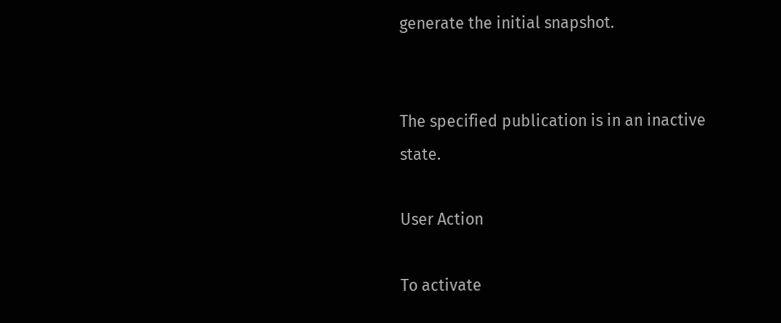generate the initial snapshot.


The specified publication is in an inactive state.

User Action

To activate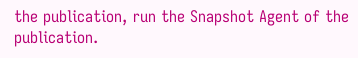the publication, run the Snapshot Agent of the publication.